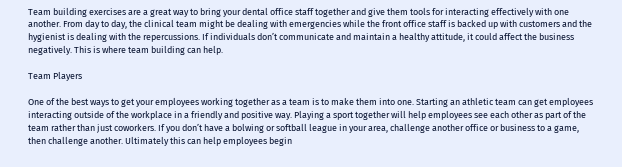Team building exercises are a great way to bring your dental office staff together and give them tools for interacting effectively with one another. From day to day, the clinical team might be dealing with emergencies while the front office staff is backed up with customers and the hygienist is dealing with the repercussions. If individuals don’t communicate and maintain a healthy attitude, it could affect the business negatively. This is where team building can help.

Team Players

One of the best ways to get your employees working together as a team is to make them into one. Starting an athletic team can get employees interacting outside of the workplace in a friendly and positive way. Playing a sport together will help employees see each other as part of the team rather than just coworkers. If you don’t have a bolwing or softball league in your area, challenge another office or business to a game, then challenge another. Ultimately this can help employees begin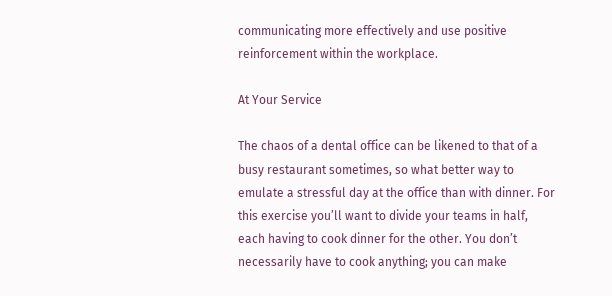communicating more effectively and use positive reinforcement within the workplace.

At Your Service

The chaos of a dental office can be likened to that of a busy restaurant sometimes, so what better way to emulate a stressful day at the office than with dinner. For this exercise you’ll want to divide your teams in half, each having to cook dinner for the other. You don’t necessarily have to cook anything; you can make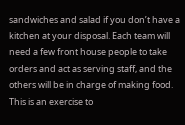sandwiches and salad if you don’t have a kitchen at your disposal. Each team will need a few front house people to take orders and act as serving staff, and the others will be in charge of making food. This is an exercise to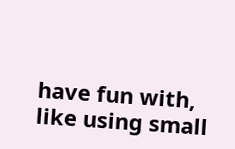have fun with, like using small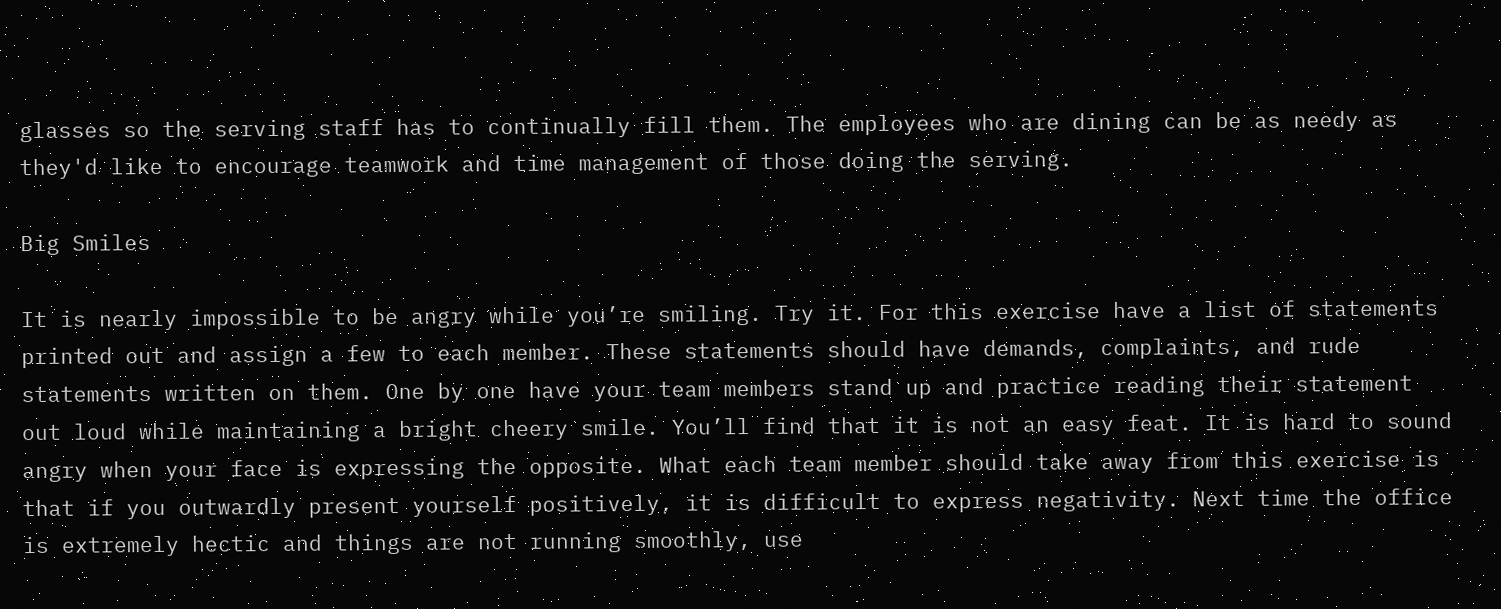glasses so the serving staff has to continually fill them. The employees who are dining can be as needy as they'd like to encourage teamwork and time management of those doing the serving.

Big Smiles

It is nearly impossible to be angry while you’re smiling. Try it. For this exercise have a list of statements printed out and assign a few to each member. These statements should have demands, complaints, and rude statements written on them. One by one have your team members stand up and practice reading their statement out loud while maintaining a bright cheery smile. You’ll find that it is not an easy feat. It is hard to sound angry when your face is expressing the opposite. What each team member should take away from this exercise is that if you outwardly present yourself positively, it is difficult to express negativity. Next time the office is extremely hectic and things are not running smoothly, use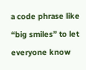a code phrase like “big smiles” to let everyone know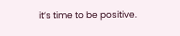it’s time to be positive.